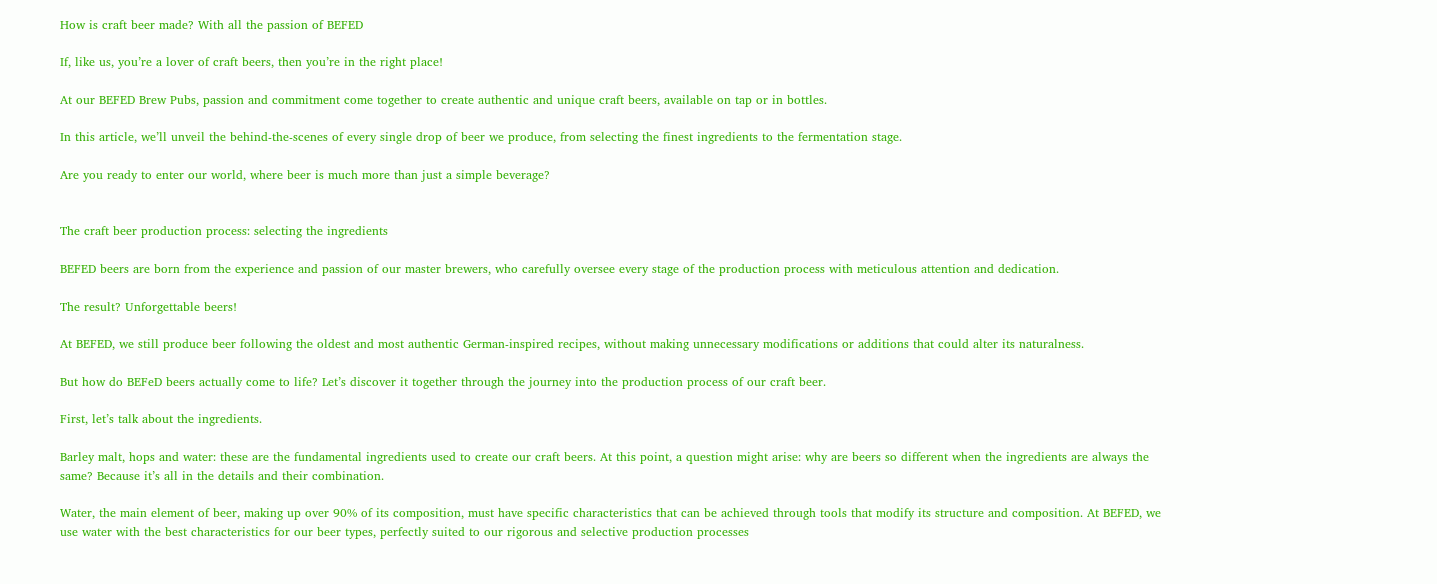How is craft beer made? With all the passion of BEFED

If, like us, you’re a lover of craft beers, then you’re in the right place!

At our BEFED Brew Pubs, passion and commitment come together to create authentic and unique craft beers, available on tap or in bottles.

In this article, we’ll unveil the behind-the-scenes of every single drop of beer we produce, from selecting the finest ingredients to the fermentation stage.

Are you ready to enter our world, where beer is much more than just a simple beverage?


The craft beer production process: selecting the ingredients

BEFED beers are born from the experience and passion of our master brewers, who carefully oversee every stage of the production process with meticulous attention and dedication.

The result? Unforgettable beers!

At BEFED, we still produce beer following the oldest and most authentic German-inspired recipes, without making unnecessary modifications or additions that could alter its naturalness.

But how do BEFeD beers actually come to life? Let’s discover it together through the journey into the production process of our craft beer.

First, let’s talk about the ingredients.

Barley malt, hops and water: these are the fundamental ingredients used to create our craft beers. At this point, a question might arise: why are beers so different when the ingredients are always the same? Because it’s all in the details and their combination.

Water, the main element of beer, making up over 90% of its composition, must have specific characteristics that can be achieved through tools that modify its structure and composition. At BEFED, we use water with the best characteristics for our beer types, perfectly suited to our rigorous and selective production processes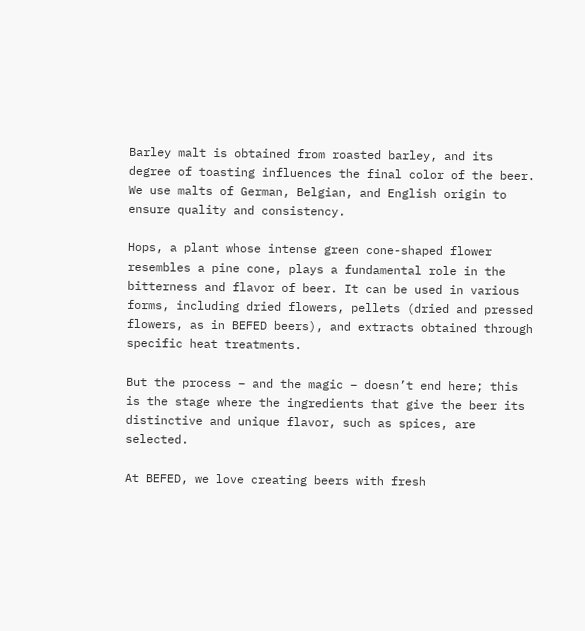Barley malt is obtained from roasted barley, and its degree of toasting influences the final color of the beer. We use malts of German, Belgian, and English origin to ensure quality and consistency.

Hops, a plant whose intense green cone-shaped flower resembles a pine cone, plays a fundamental role in the bitterness and flavor of beer. It can be used in various forms, including dried flowers, pellets (dried and pressed flowers, as in BEFED beers), and extracts obtained through specific heat treatments.

But the process – and the magic – doesn’t end here; this is the stage where the ingredients that give the beer its distinctive and unique flavor, such as spices, are selected.

At BEFED, we love creating beers with fresh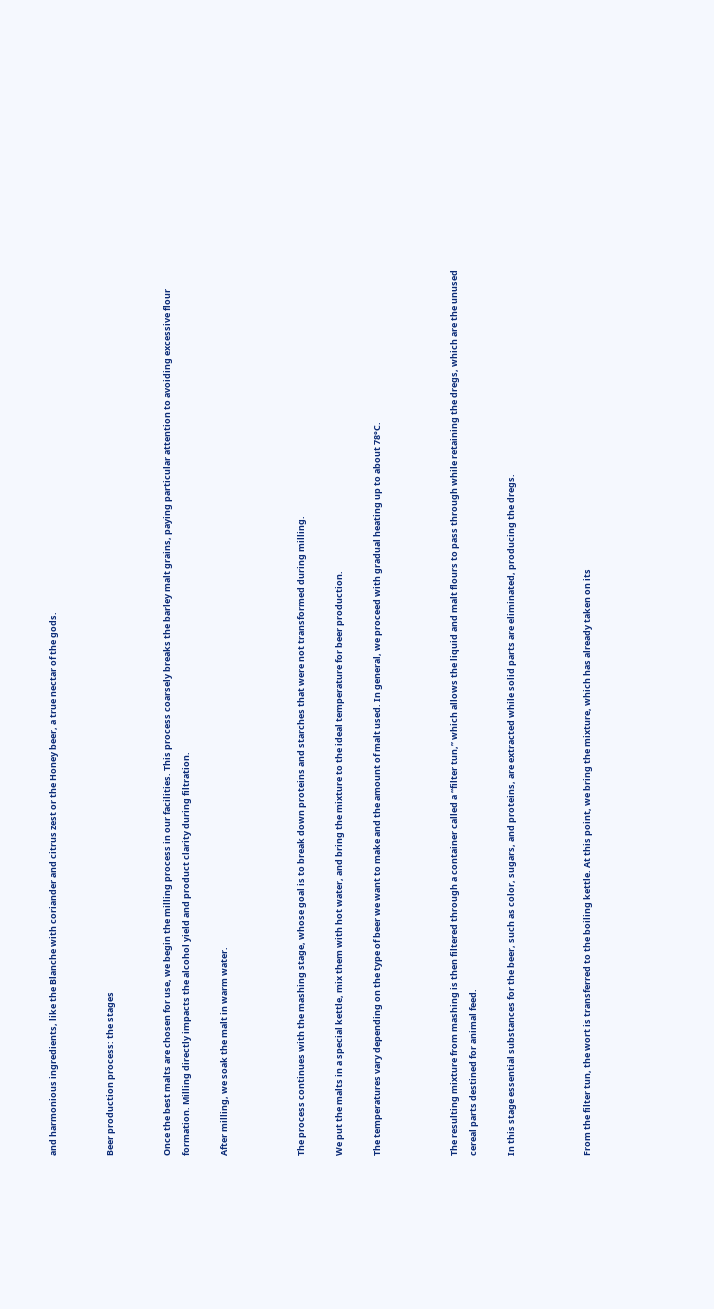and harmonious ingredients, like the Blanche with coriander and citrus zest or the Honey beer, a true nectar of the gods.


Beer production process: the stages


Once the best malts are chosen for use, we begin the milling process in our facilities. This process coarsely breaks the barley malt grains, paying particular attention to avoiding excessive flour formation. Milling directly impacts the alcohol yield and product clarity during filtration.

After milling, we soak the malt in warm water.



The process continues with the mashing stage, whose goal is to break down proteins and starches that were not transformed during milling.

We put the malts in a special kettle, mix them with hot water, and bring the mixture to the ideal temperature for beer production.

The temperatures vary depending on the type of beer we want to make and the amount of malt used. In general, we proceed with gradual heating up to about 78°C.



The resulting mixture from mashing is then filtered through a container called a “filter tun,” which allows the liquid and malt flours to pass through while retaining the dregs, which are the unused cereal parts destined for animal feed.

In this stage essential substances for the beer, such as color, sugars, and proteins, are extracted while solid parts are eliminated, producing the dregs.



From the filter tun, the wort is transferred to the boiling kettle. At this point, we bring the mixture, which has already taken on its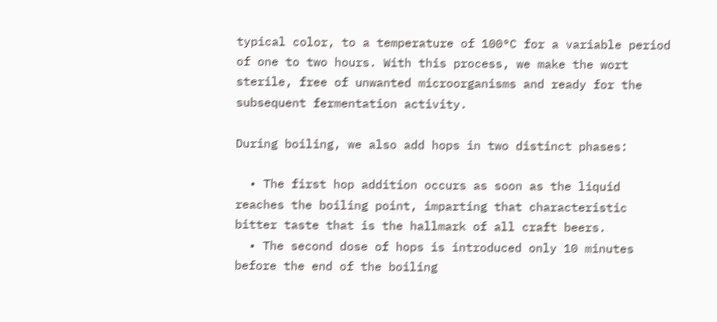typical color, to a temperature of 100°C for a variable period of one to two hours. With this process, we make the wort sterile, free of unwanted microorganisms and ready for the subsequent fermentation activity.

During boiling, we also add hops in two distinct phases:

  • The first hop addition occurs as soon as the liquid reaches the boiling point, imparting that characteristic bitter taste that is the hallmark of all craft beers.
  • The second dose of hops is introduced only 10 minutes before the end of the boiling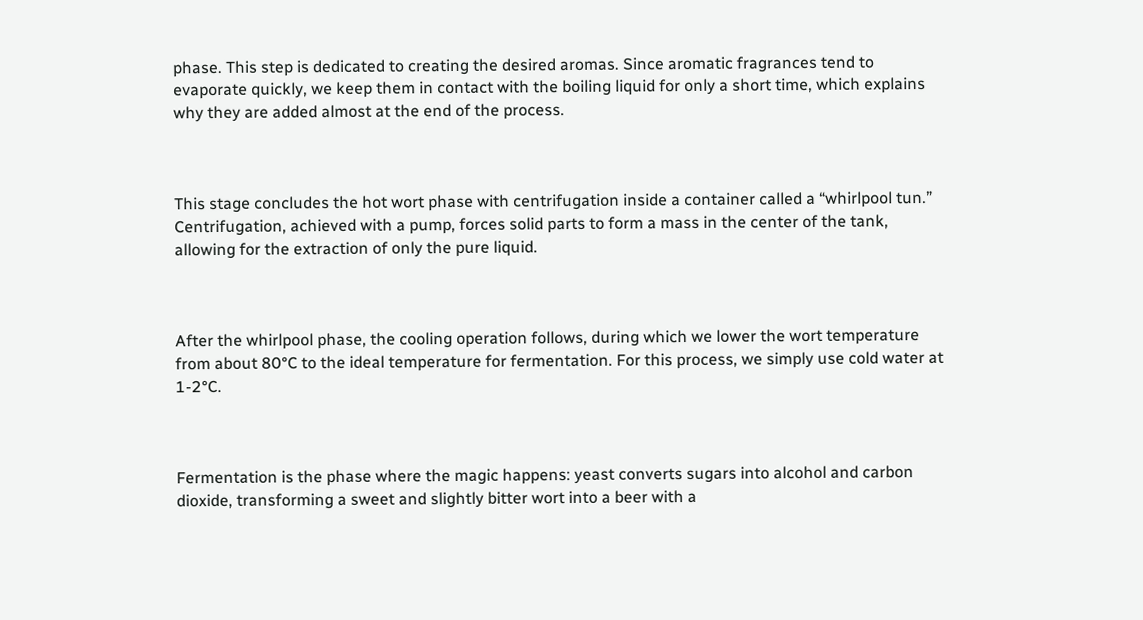phase. This step is dedicated to creating the desired aromas. Since aromatic fragrances tend to evaporate quickly, we keep them in contact with the boiling liquid for only a short time, which explains why they are added almost at the end of the process.



This stage concludes the hot wort phase with centrifugation inside a container called a “whirlpool tun.” Centrifugation, achieved with a pump, forces solid parts to form a mass in the center of the tank, allowing for the extraction of only the pure liquid.



After the whirlpool phase, the cooling operation follows, during which we lower the wort temperature from about 80°C to the ideal temperature for fermentation. For this process, we simply use cold water at 1-2°C.



Fermentation is the phase where the magic happens: yeast converts sugars into alcohol and carbon dioxide, transforming a sweet and slightly bitter wort into a beer with a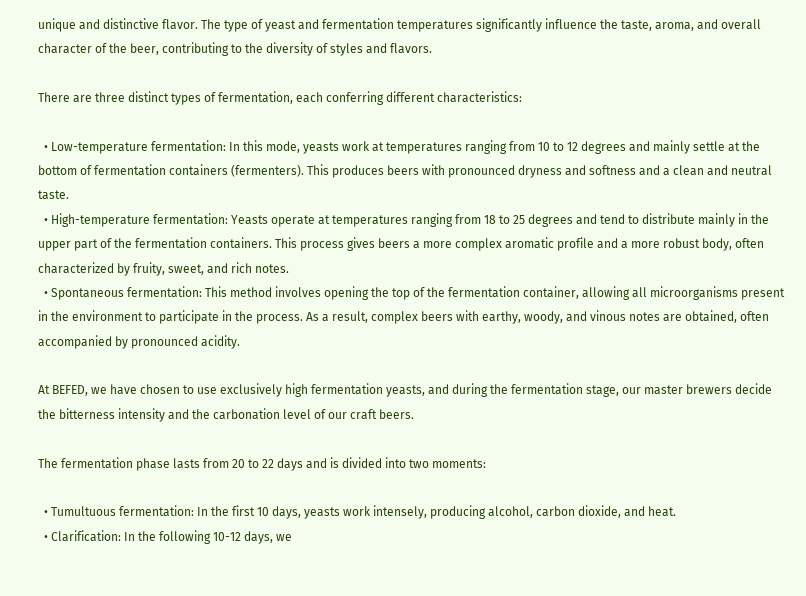unique and distinctive flavor. The type of yeast and fermentation temperatures significantly influence the taste, aroma, and overall character of the beer, contributing to the diversity of styles and flavors.

There are three distinct types of fermentation, each conferring different characteristics:

  • Low-temperature fermentation: In this mode, yeasts work at temperatures ranging from 10 to 12 degrees and mainly settle at the bottom of fermentation containers (fermenters). This produces beers with pronounced dryness and softness and a clean and neutral taste.
  • High-temperature fermentation: Yeasts operate at temperatures ranging from 18 to 25 degrees and tend to distribute mainly in the upper part of the fermentation containers. This process gives beers a more complex aromatic profile and a more robust body, often characterized by fruity, sweet, and rich notes.
  • Spontaneous fermentation: This method involves opening the top of the fermentation container, allowing all microorganisms present in the environment to participate in the process. As a result, complex beers with earthy, woody, and vinous notes are obtained, often accompanied by pronounced acidity.

At BEFED, we have chosen to use exclusively high fermentation yeasts, and during the fermentation stage, our master brewers decide the bitterness intensity and the carbonation level of our craft beers.

The fermentation phase lasts from 20 to 22 days and is divided into two moments:

  • Tumultuous fermentation: In the first 10 days, yeasts work intensely, producing alcohol, carbon dioxide, and heat.
  • Clarification: In the following 10-12 days, we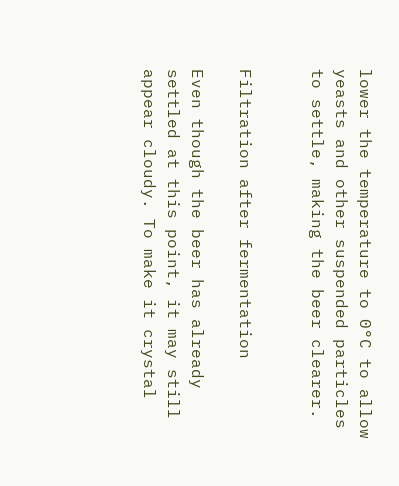lower the temperature to 0°C to allow yeasts and other suspended particles to settle, making the beer clearer.


Filtration after fermentation

Even though the beer has already settled at this point, it may still appear cloudy. To make it crystal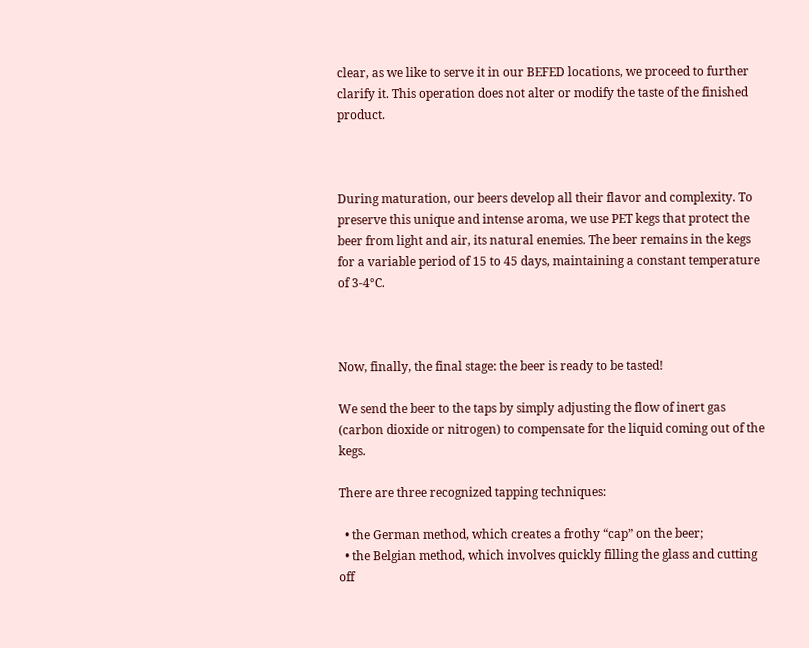clear, as we like to serve it in our BEFED locations, we proceed to further clarify it. This operation does not alter or modify the taste of the finished product.



During maturation, our beers develop all their flavor and complexity. To preserve this unique and intense aroma, we use PET kegs that protect the beer from light and air, its natural enemies. The beer remains in the kegs for a variable period of 15 to 45 days, maintaining a constant temperature of 3-4°C.



Now, finally, the final stage: the beer is ready to be tasted!

We send the beer to the taps by simply adjusting the flow of inert gas (carbon dioxide or nitrogen) to compensate for the liquid coming out of the kegs.

There are three recognized tapping techniques:

  • the German method, which creates a frothy “cap” on the beer;
  • the Belgian method, which involves quickly filling the glass and cutting off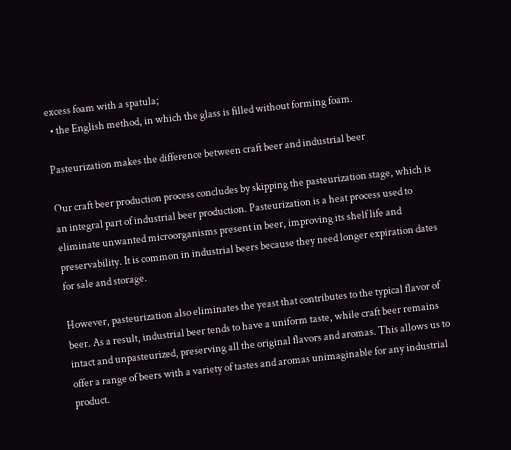excess foam with a spatula;
  • the English method, in which the glass is filled without forming foam.

Pasteurization makes the difference between craft beer and industrial beer

Our craft beer production process concludes by skipping the pasteurization stage, which is an integral part of industrial beer production. Pasteurization is a heat process used to eliminate unwanted microorganisms present in beer, improving its shelf life and preservability. It is common in industrial beers because they need longer expiration dates for sale and storage.

However, pasteurization also eliminates the yeast that contributes to the typical flavor of beer. As a result, industrial beer tends to have a uniform taste, while craft beer remains intact and unpasteurized, preserving all the original flavors and aromas. This allows us to offer a range of beers with a variety of tastes and aromas unimaginable for any industrial product.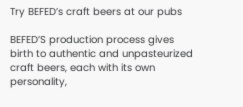Try BEFED’s craft beers at our pubs

BEFED’S production process gives birth to authentic and unpasteurized craft beers, each with its own personality,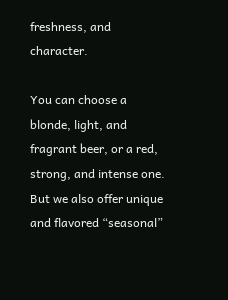freshness, and character.

You can choose a blonde, light, and fragrant beer, or a red, strong, and intense one. But we also offer unique and flavored “seasonal”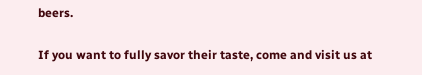beers.

If you want to fully savor their taste, come and visit us at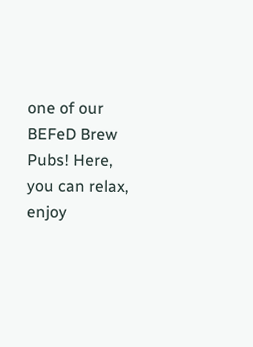one of our BEFeD Brew Pubs! Here, you can relax, enjoy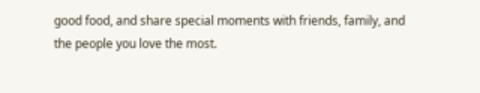good food, and share special moments with friends, family, and the people you love the most.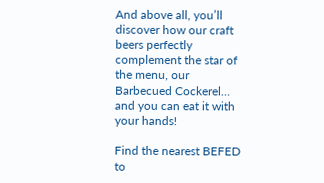And above all, you’ll discover how our craft beers perfectly complement the star of the menu, our Barbecued Cockerel… and you can eat it with your hands!

Find the nearest BEFED to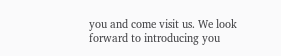you and come visit us. We look forward to introducing you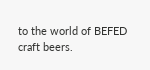to the world of BEFED craft beers.